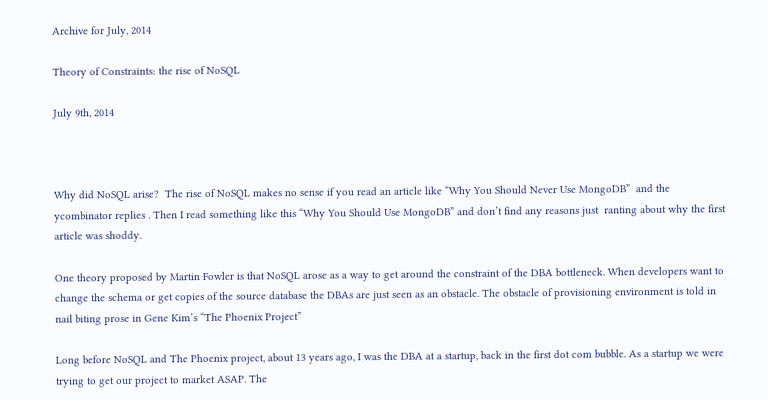Archive for July, 2014

Theory of Constraints: the rise of NoSQL

July 9th, 2014



Why did NoSQL arise?  The rise of NoSQL makes no sense if you read an article like “Why You Should Never Use MongoDB”  and the ycombinator replies . Then I read something like this “Why You Should Use MongoDB” and don’t find any reasons just  ranting about why the first article was shoddy.

One theory proposed by Martin Fowler is that NoSQL arose as a way to get around the constraint of the DBA bottleneck. When developers want to change the schema or get copies of the source database the DBAs are just seen as an obstacle. The obstacle of provisioning environment is told in nail biting prose in Gene Kim’s “The Phoenix Project”

Long before NoSQL and The Phoenix project, about 13 years ago, I was the DBA at a startup, back in the first dot com bubble. As a startup we were trying to get our project to market ASAP. The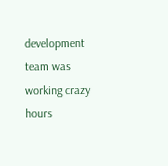development team was working crazy hours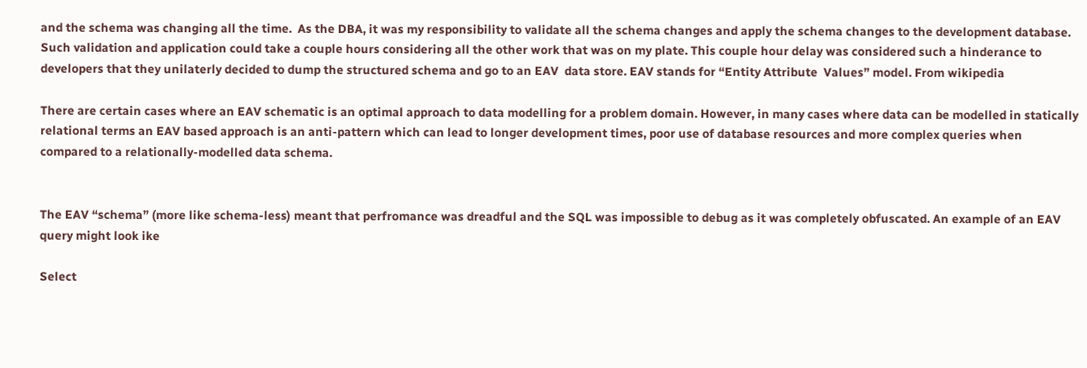and the schema was changing all the time.  As the DBA, it was my responsibility to validate all the schema changes and apply the schema changes to the development database. Such validation and application could take a couple hours considering all the other work that was on my plate. This couple hour delay was considered such a hinderance to developers that they unilaterly decided to dump the structured schema and go to an EAV  data store. EAV stands for “Entity Attribute  Values” model. From wikipedia

There are certain cases where an EAV schematic is an optimal approach to data modelling for a problem domain. However, in many cases where data can be modelled in statically relational terms an EAV based approach is an anti-pattern which can lead to longer development times, poor use of database resources and more complex queries when compared to a relationally-modelled data schema.


The EAV “schema” (more like schema-less) meant that perfromance was dreadful and the SQL was impossible to debug as it was completely obfuscated. An example of an EAV query might look ike

Select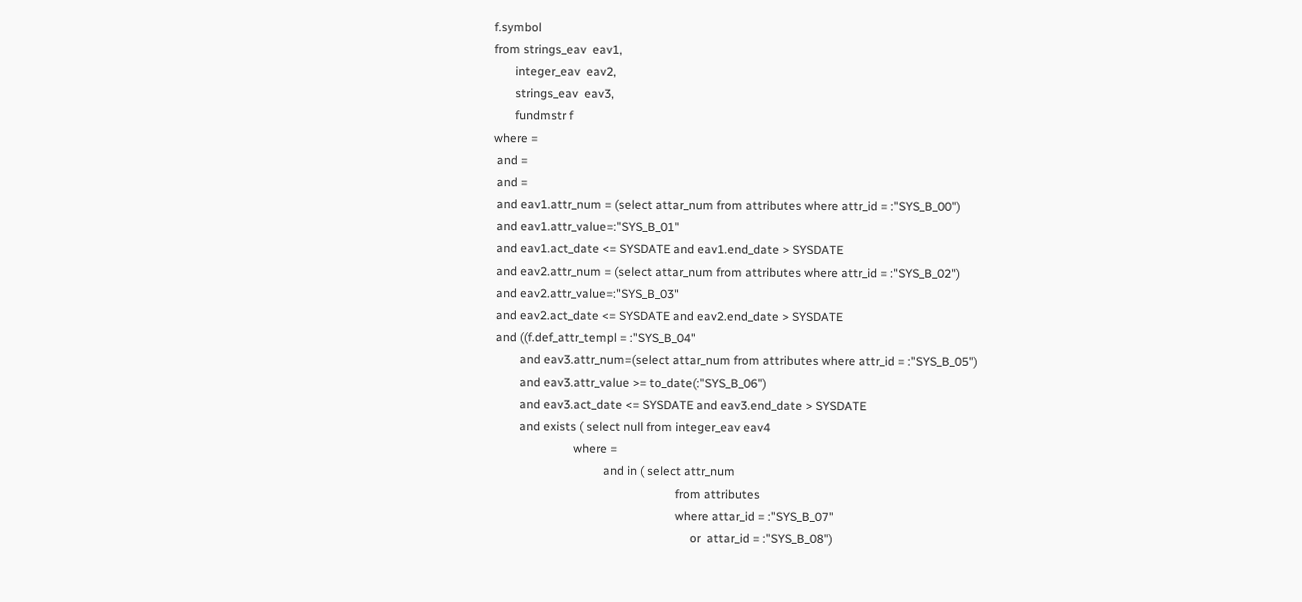f.symbol
from strings_eav  eav1,
       integer_eav  eav2,
       strings_eav  eav3,
       fundmstr f
where =
 and =
 and =
 and eav1.attr_num = (select attar_num from attributes where attr_id = :"SYS_B_00")
 and eav1.attr_value=:"SYS_B_01"
 and eav1.act_date <= SYSDATE and eav1.end_date > SYSDATE
 and eav2.attr_num = (select attar_num from attributes where attr_id = :"SYS_B_02")
 and eav2.attr_value=:"SYS_B_03"
 and eav2.act_date <= SYSDATE and eav2.end_date > SYSDATE
 and ((f.def_attr_templ = :"SYS_B_04"
         and eav3.attr_num=(select attar_num from attributes where attr_id = :"SYS_B_05")
         and eav3.attr_value >= to_date(:"SYS_B_06")
         and eav3.act_date <= SYSDATE and eav3.end_date > SYSDATE
         and exists ( select null from integer_eav eav4
                           where =
                                     and in ( select attr_num
                                                             from attributes
                                                             where attar_id = :"SYS_B_07"
                                                                  or  attar_id = :"SYS_B_08")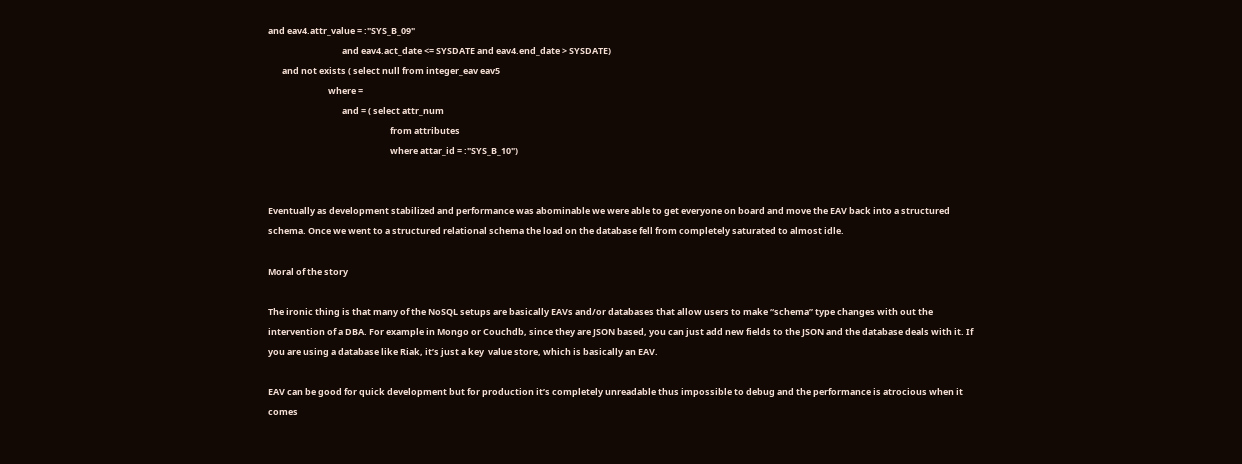and eav4.attr_value = :"SYS_B_09"
                                     and eav4.act_date <= SYSDATE and eav4.end_date > SYSDATE)
       and not exists ( select null from integer_eav eav5
                              where =
                                     and = ( select attr_num
                                                             from attributes
                                                             where attar_id = :"SYS_B_10")


Eventually as development stabilized and performance was abominable we were able to get everyone on board and move the EAV back into a structured schema. Once we went to a structured relational schema the load on the database fell from completely saturated to almost idle.

Moral of the story

The ironic thing is that many of the NoSQL setups are basically EAVs and/or databases that allow users to make “schema” type changes with out the intervention of a DBA. For example in Mongo or Couchdb, since they are JSON based, you can just add new fields to the JSON and the database deals with it. If you are using a database like Riak, it’s just a key  value store, which is basically an EAV.

EAV can be good for quick development but for production it’s completely unreadable thus impossible to debug and the performance is atrocious when it comes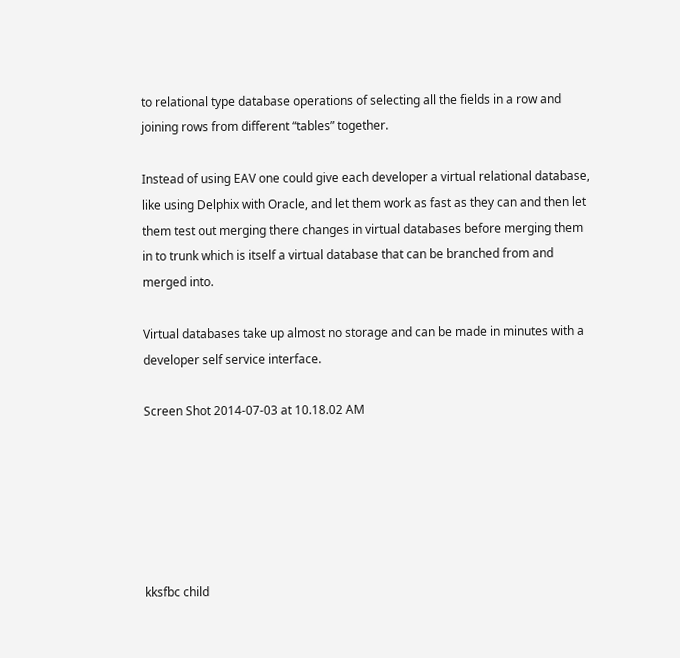to relational type database operations of selecting all the fields in a row and joining rows from different “tables” together.

Instead of using EAV one could give each developer a virtual relational database, like using Delphix with Oracle, and let them work as fast as they can and then let them test out merging there changes in virtual databases before merging them in to trunk which is itself a virtual database that can be branched from and merged into.

Virtual databases take up almost no storage and can be made in minutes with a developer self service interface.

Screen Shot 2014-07-03 at 10.18.02 AM






kksfbc child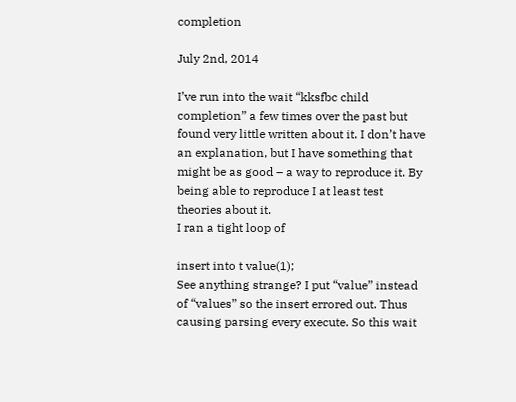completion

July 2nd, 2014

I’ve run into the wait “kksfbc child completion” a few times over the past but found very little written about it. I don’t have an explanation, but I have something that might be as good – a way to reproduce it. By being able to reproduce I at least test theories about it.
I ran a tight loop of

insert into t value(1);
See anything strange? I put “value” instead of “values” so the insert errored out. Thus causing parsing every execute. So this wait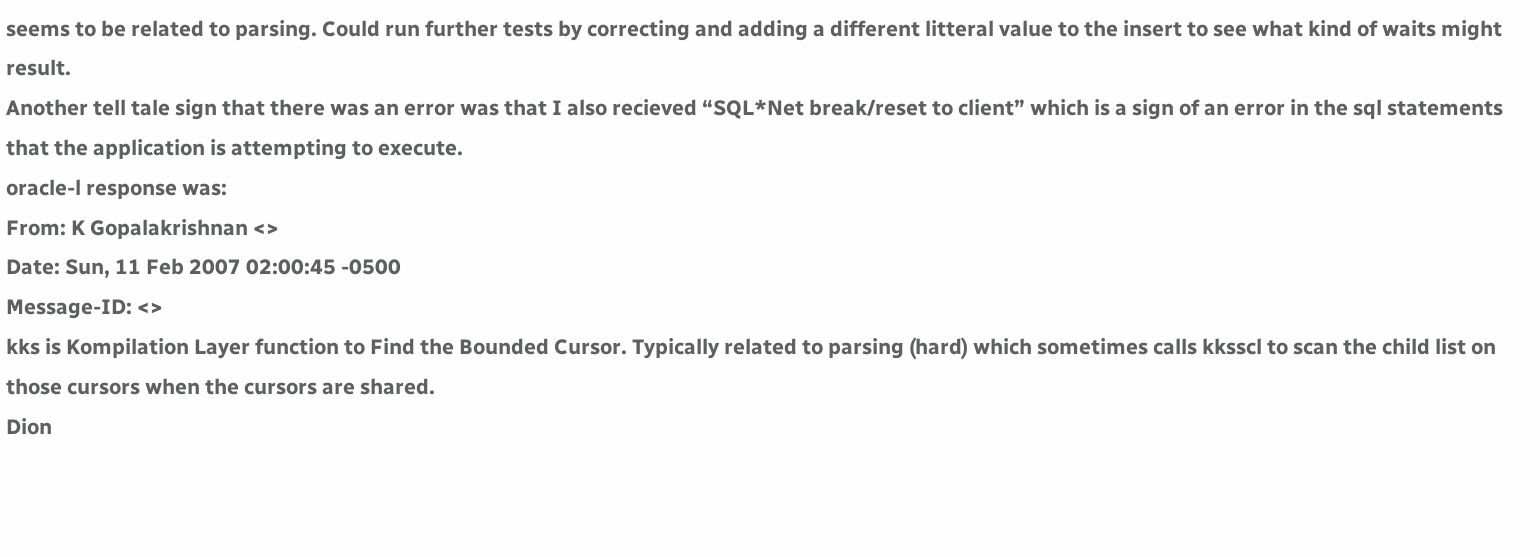seems to be related to parsing. Could run further tests by correcting and adding a different litteral value to the insert to see what kind of waits might result.
Another tell tale sign that there was an error was that I also recieved “SQL*Net break/reset to client” which is a sign of an error in the sql statements that the application is attempting to execute.
oracle-l response was:
From: K Gopalakrishnan <>
Date: Sun, 11 Feb 2007 02:00:45 -0500
Message-ID: <>
kks is Kompilation Layer function to Find the Bounded Cursor. Typically related to parsing (hard) which sometimes calls kksscl to scan the child list on those cursors when the cursors are shared.
Dion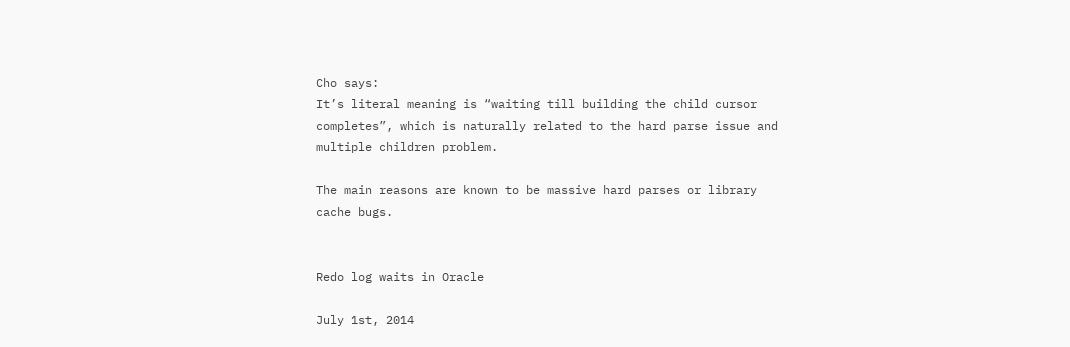Cho says:
It’s literal meaning is “waiting till building the child cursor completes”, which is naturally related to the hard parse issue and multiple children problem.

The main reasons are known to be massive hard parses or library cache bugs.


Redo log waits in Oracle

July 1st, 2014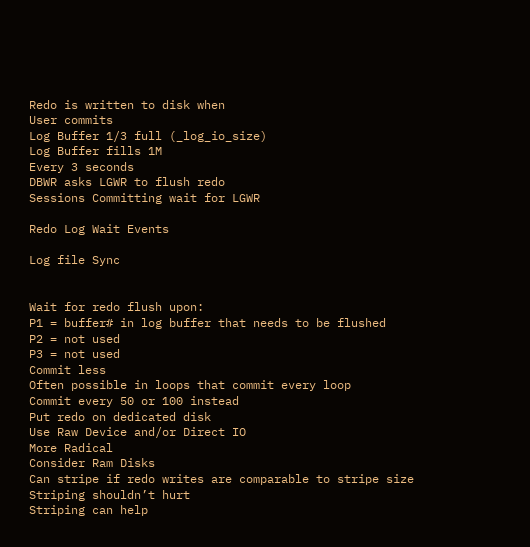Redo is written to disk when
User commits
Log Buffer 1/3 full (_log_io_size)
Log Buffer fills 1M
Every 3 seconds
DBWR asks LGWR to flush redo
Sessions Committing wait for LGWR

Redo Log Wait Events

Log file Sync


Wait for redo flush upon:
P1 = buffer# in log buffer that needs to be flushed
P2 = not used
P3 = not used
Commit less
Often possible in loops that commit every loop
Commit every 50 or 100 instead
Put redo on dedicated disk
Use Raw Device and/or Direct IO
More Radical
Consider Ram Disks
Can stripe if redo writes are comparable to stripe size
Striping shouldn’t hurt
Striping can help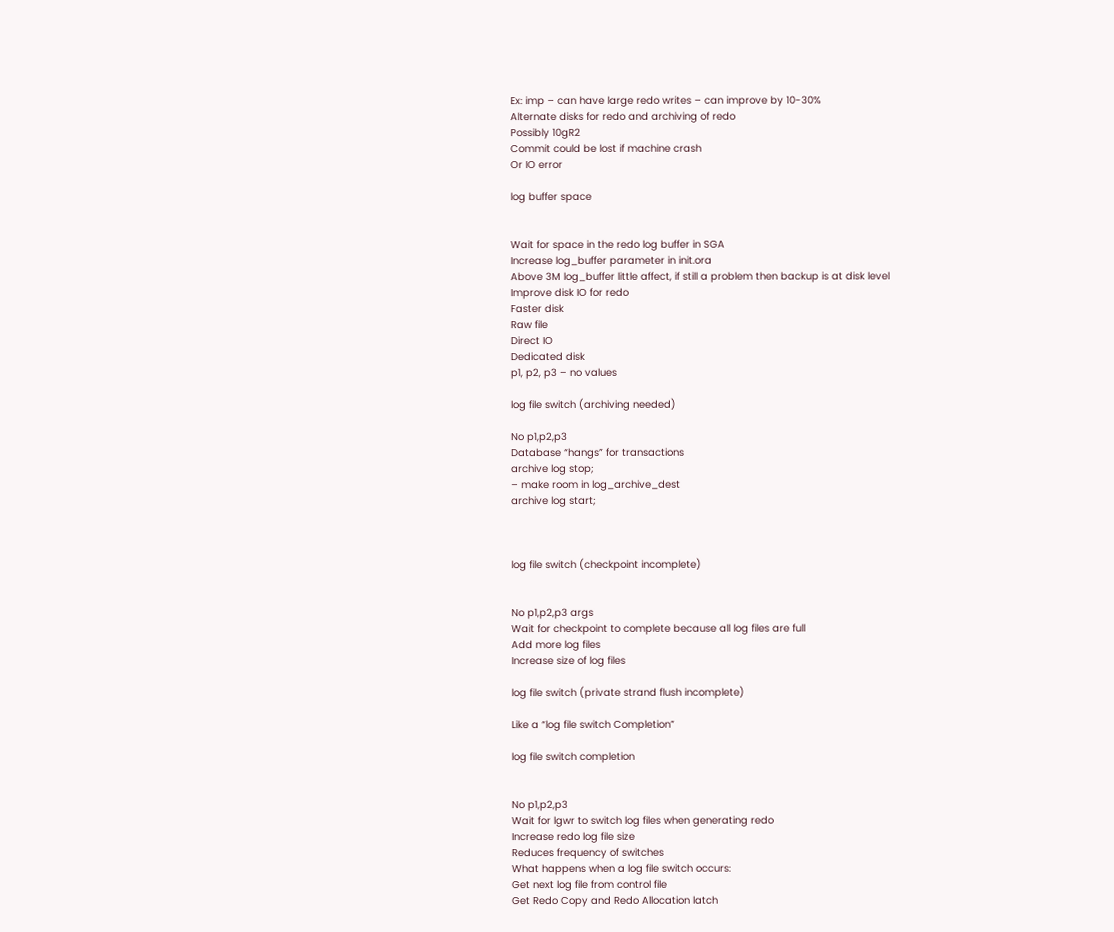Ex: imp – can have large redo writes – can improve by 10-30%
Alternate disks for redo and archiving of redo
Possibly 10gR2
Commit could be lost if machine crash
Or IO error

log buffer space


Wait for space in the redo log buffer in SGA
Increase log_buffer parameter in init.ora
Above 3M log_buffer little affect, if still a problem then backup is at disk level
Improve disk IO for redo
Faster disk
Raw file
Direct IO
Dedicated disk
p1, p2, p3 – no values

log file switch (archiving needed)

No p1,p2,p3
Database “hangs” for transactions
archive log stop;
– make room in log_archive_dest
archive log start;



log file switch (checkpoint incomplete)


No p1,p2,p3 args
Wait for checkpoint to complete because all log files are full
Add more log files
Increase size of log files

log file switch (private strand flush incomplete)

Like a “log file switch Completion”

log file switch completion


No p1,p2,p3
Wait for lgwr to switch log files when generating redo
Increase redo log file size
Reduces frequency of switches
What happens when a log file switch occurs:
Get next log file from control file
Get Redo Copy and Redo Allocation latch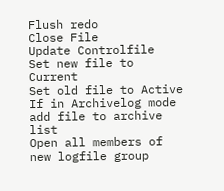Flush redo
Close File
Update Controlfile
Set new file to Current
Set old file to Active
If in Archivelog mode add file to archive list
Open all members of new logfile group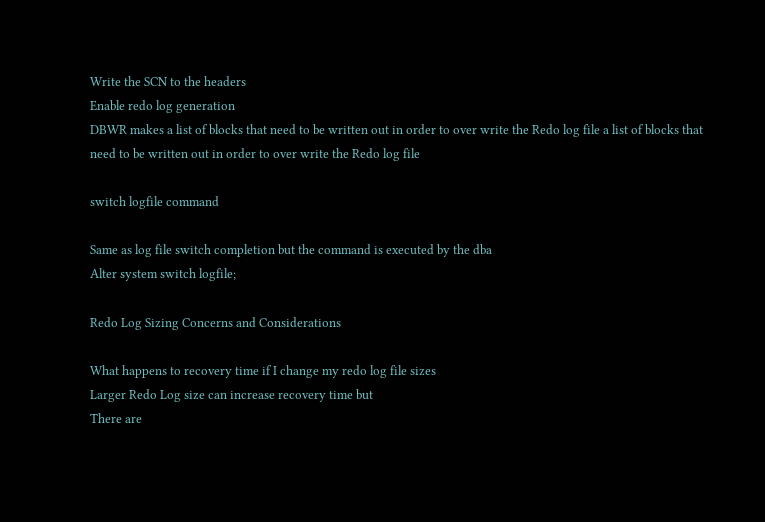Write the SCN to the headers
Enable redo log generation
DBWR makes a list of blocks that need to be written out in order to over write the Redo log file a list of blocks that need to be written out in order to over write the Redo log file

switch logfile command

Same as log file switch completion but the command is executed by the dba
Alter system switch logfile;

Redo Log Sizing Concerns and Considerations

What happens to recovery time if I change my redo log file sizes
Larger Redo Log size can increase recovery time but
There are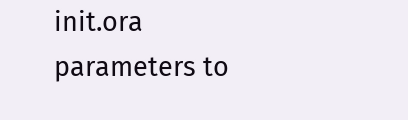init.ora parameters to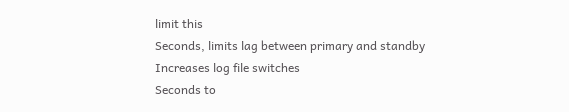limit this
Seconds, limits lag between primary and standby
Increases log file switches
Seconds to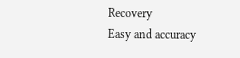Recovery
Easy and accuracy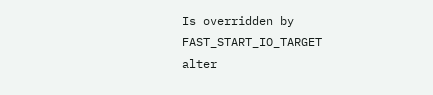Is overridden by FAST_START_IO_TARGET
alter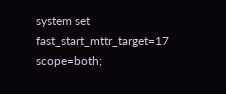system set fast_start_mttr_target=17 scope=both;